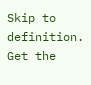Skip to definition.
Get the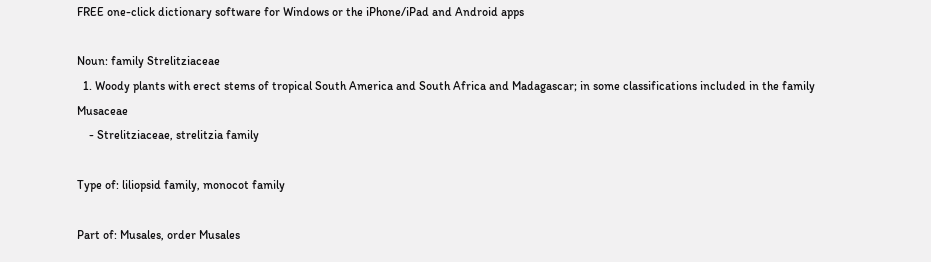FREE one-click dictionary software for Windows or the iPhone/iPad and Android apps

Noun: family Strelitziaceae
  1. Woody plants with erect stems of tropical South America and South Africa and Madagascar; in some classifications included in the family Musaceae
    - Strelitziaceae, strelitzia family

Type of: liliopsid family, monocot family

Part of: Musales, order Musales